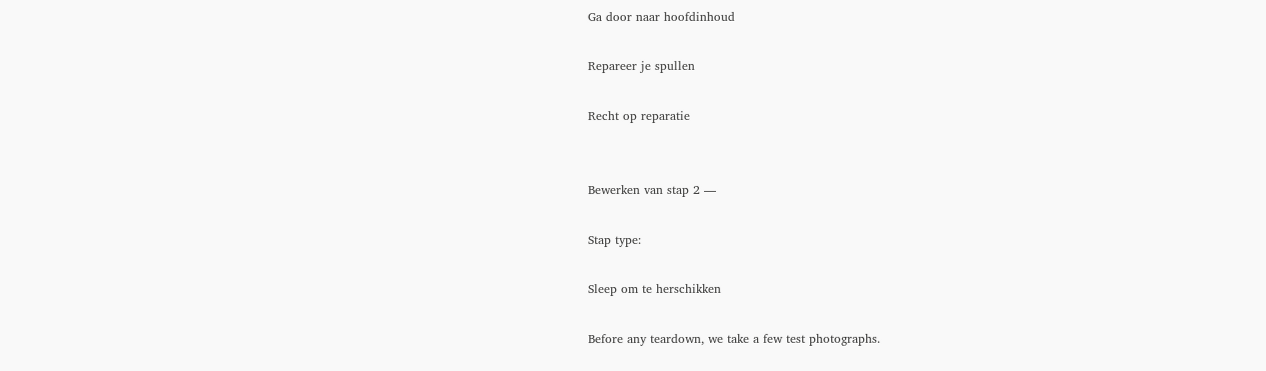Ga door naar hoofdinhoud

Repareer je spullen

Recht op reparatie


Bewerken van stap 2 —

Stap type:

Sleep om te herschikken

Before any teardown, we take a few test photographs.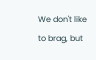We don't like to brag, but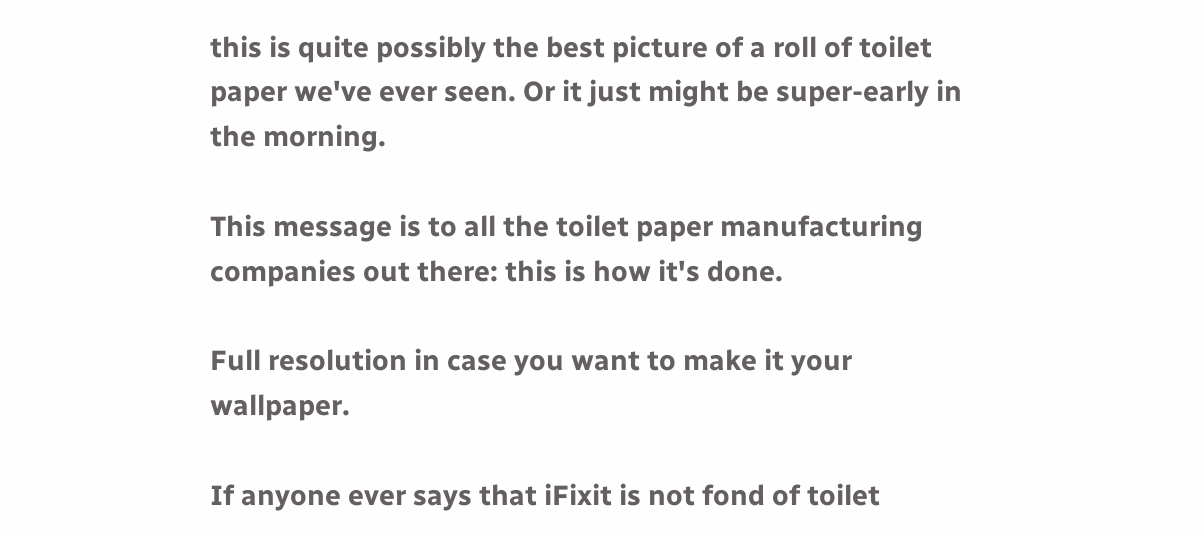this is quite possibly the best picture of a roll of toilet paper we've ever seen. Or it just might be super-early in the morning.

This message is to all the toilet paper manufacturing companies out there: this is how it's done.

Full resolution in case you want to make it your wallpaper.

If anyone ever says that iFixit is not fond of toilet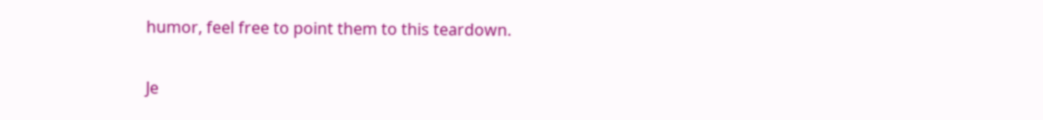humor, feel free to point them to this teardown.

Je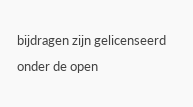bijdragen zijn gelicenseerd onder de open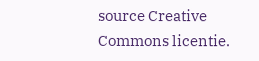source Creative Commons licentie.